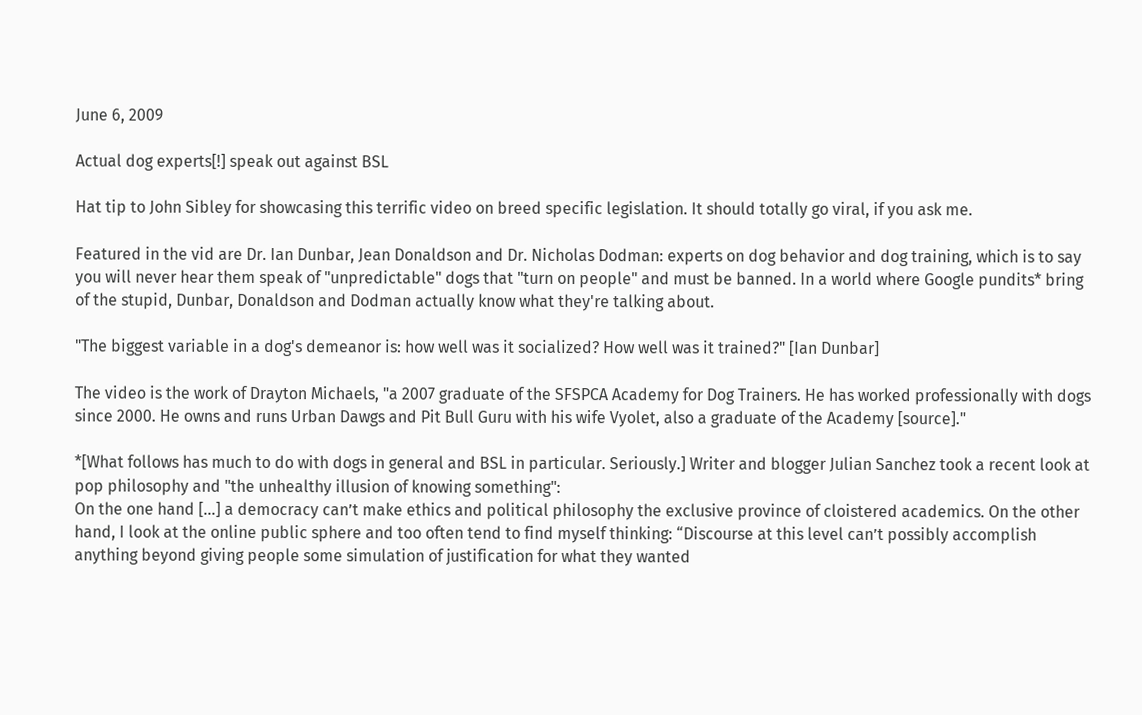June 6, 2009

Actual dog experts[!] speak out against BSL

Hat tip to John Sibley for showcasing this terrific video on breed specific legislation. It should totally go viral, if you ask me.

Featured in the vid are Dr. Ian Dunbar, Jean Donaldson and Dr. Nicholas Dodman: experts on dog behavior and dog training, which is to say you will never hear them speak of "unpredictable" dogs that "turn on people" and must be banned. In a world where Google pundits* bring of the stupid, Dunbar, Donaldson and Dodman actually know what they're talking about.

"The biggest variable in a dog's demeanor is: how well was it socialized? How well was it trained?" [Ian Dunbar]

The video is the work of Drayton Michaels, "a 2007 graduate of the SFSPCA Academy for Dog Trainers. He has worked professionally with dogs since 2000. He owns and runs Urban Dawgs and Pit Bull Guru with his wife Vyolet, also a graduate of the Academy [source]."

*[What follows has much to do with dogs in general and BSL in particular. Seriously.] Writer and blogger Julian Sanchez took a recent look at pop philosophy and "the unhealthy illusion of knowing something":
On the one hand [...] a democracy can’t make ethics and political philosophy the exclusive province of cloistered academics. On the other hand, I look at the online public sphere and too often tend to find myself thinking: “Discourse at this level can’t possibly accomplish anything beyond giving people some simulation of justification for what they wanted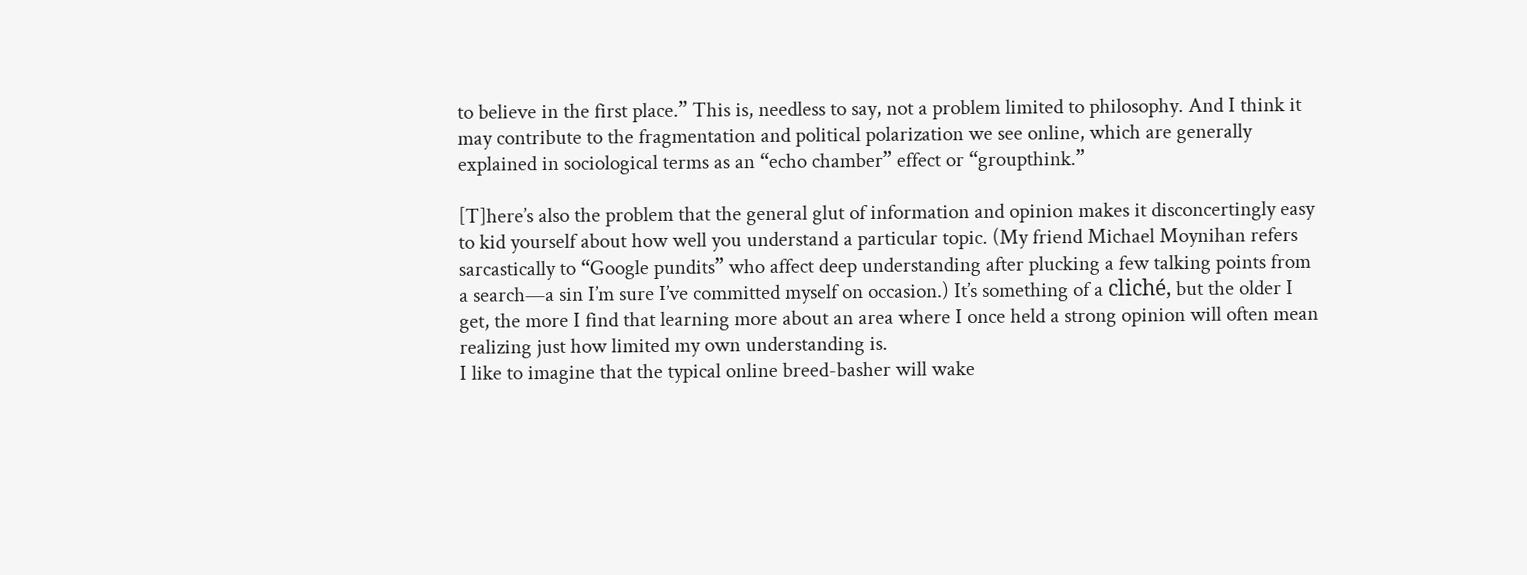to believe in the first place.” This is, needless to say, not a problem limited to philosophy. And I think it may contribute to the fragmentation and political polarization we see online, which are generally explained in sociological terms as an “echo chamber” effect or “groupthink.”

[T]here’s also the problem that the general glut of information and opinion makes it disconcertingly easy to kid yourself about how well you understand a particular topic. (My friend Michael Moynihan refers sarcastically to “Google pundits” who affect deep understanding after plucking a few talking points from a search—a sin I’m sure I’ve committed myself on occasion.) It’s something of a cliché, but the older I get, the more I find that learning more about an area where I once held a strong opinion will often mean realizing just how limited my own understanding is.
I like to imagine that the typical online breed-basher will wake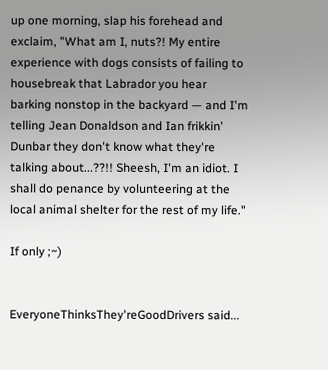up one morning, slap his forehead and exclaim, "What am I, nuts?! My entire experience with dogs consists of failing to housebreak that Labrador you hear barking nonstop in the backyard — and I'm telling Jean Donaldson and Ian frikkin' Dunbar they don't know what they're talking about...??!! Sheesh, I'm an idiot. I shall do penance by volunteering at the local animal shelter for the rest of my life."

If only ;~)


EveryoneThinksThey'reGoodDrivers said...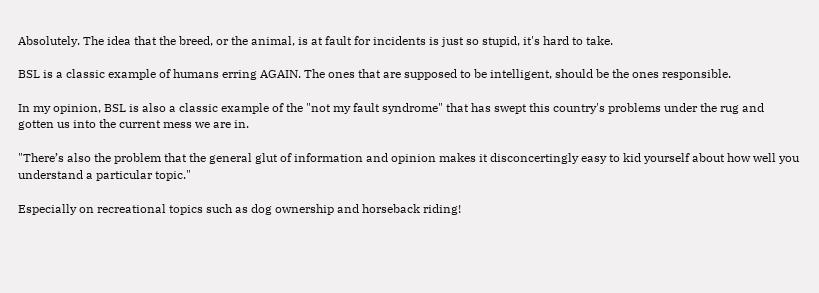Absolutely. The idea that the breed, or the animal, is at fault for incidents is just so stupid, it's hard to take.

BSL is a classic example of humans erring AGAIN. The ones that are supposed to be intelligent, should be the ones responsible.

In my opinion, BSL is also a classic example of the "not my fault syndrome" that has swept this country's problems under the rug and gotten us into the current mess we are in.

"There’s also the problem that the general glut of information and opinion makes it disconcertingly easy to kid yourself about how well you understand a particular topic."

Especially on recreational topics such as dog ownership and horseback riding!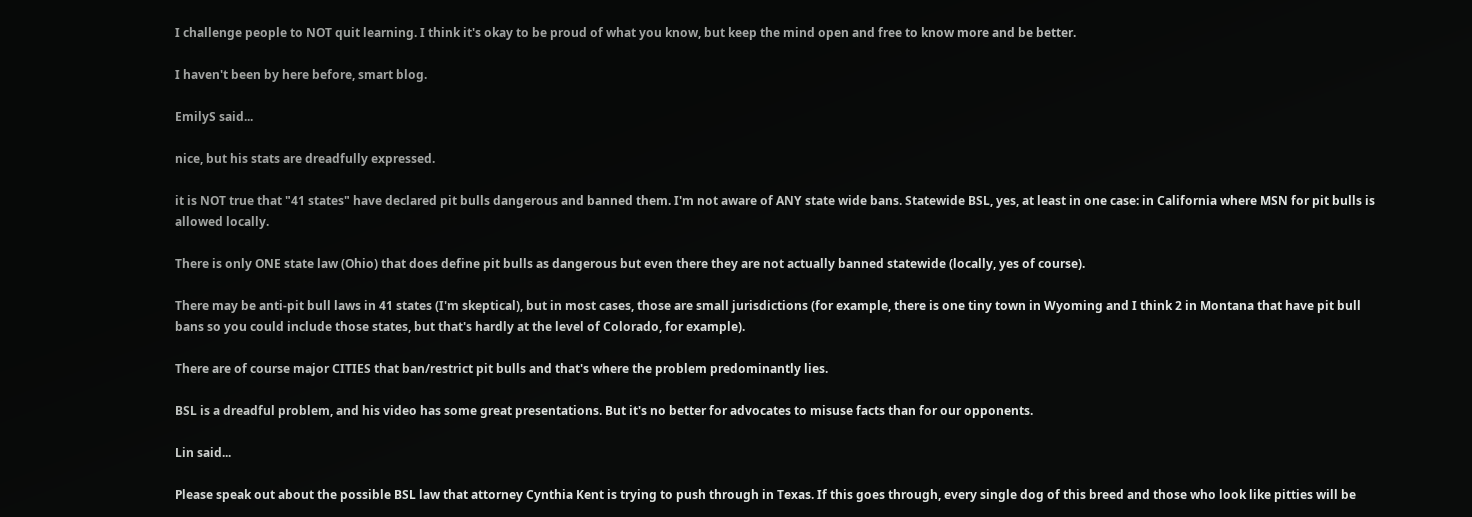I challenge people to NOT quit learning. I think it's okay to be proud of what you know, but keep the mind open and free to know more and be better.

I haven't been by here before, smart blog.

EmilyS said...

nice, but his stats are dreadfully expressed.

it is NOT true that "41 states" have declared pit bulls dangerous and banned them. I'm not aware of ANY state wide bans. Statewide BSL, yes, at least in one case: in California where MSN for pit bulls is allowed locally.

There is only ONE state law (Ohio) that does define pit bulls as dangerous but even there they are not actually banned statewide (locally, yes of course).

There may be anti-pit bull laws in 41 states (I'm skeptical), but in most cases, those are small jurisdictions (for example, there is one tiny town in Wyoming and I think 2 in Montana that have pit bull bans so you could include those states, but that's hardly at the level of Colorado, for example).

There are of course major CITIES that ban/restrict pit bulls and that's where the problem predominantly lies.

BSL is a dreadful problem, and his video has some great presentations. But it's no better for advocates to misuse facts than for our opponents.

Lin said...

Please speak out about the possible BSL law that attorney Cynthia Kent is trying to push through in Texas. If this goes through, every single dog of this breed and those who look like pitties will be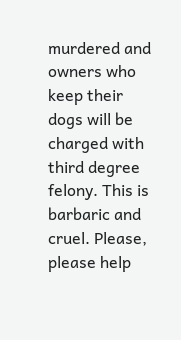murdered and owners who keep their dogs will be charged with third degree felony. This is barbaric and cruel. Please, please help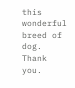this wonderful breed of dog. Thank you.